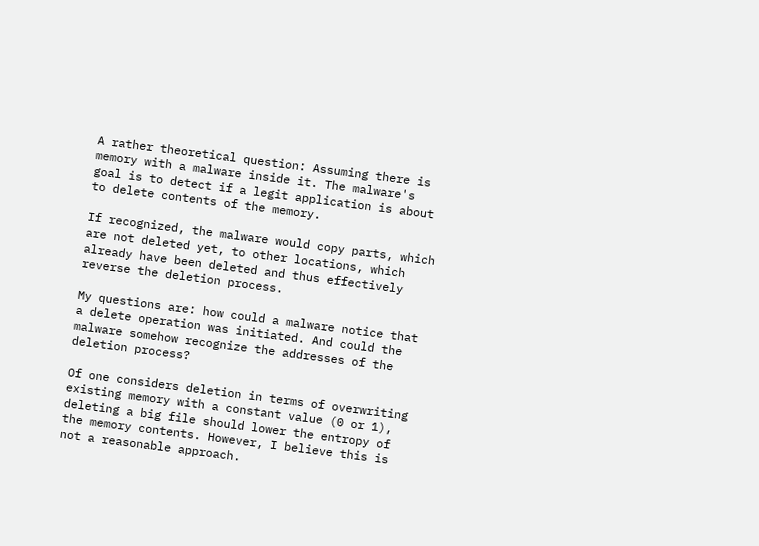A rather theoretical question: Assuming there is memory with a malware inside it. The malware's goal is to detect if a legit application is about to delete contents of the memory.

If recognized, the malware would copy parts, which are not deleted yet, to other locations, which already have been deleted and thus effectively reverse the deletion process.

My questions are: how could a malware notice that a delete operation was initiated. And could the malware somehow recognize the addresses of the deletion process?

Of one considers deletion in terms of overwriting existing memory with a constant value (0 or 1), deleting a big file should lower the entropy of the memory contents. However, I believe this is not a reasonable approach.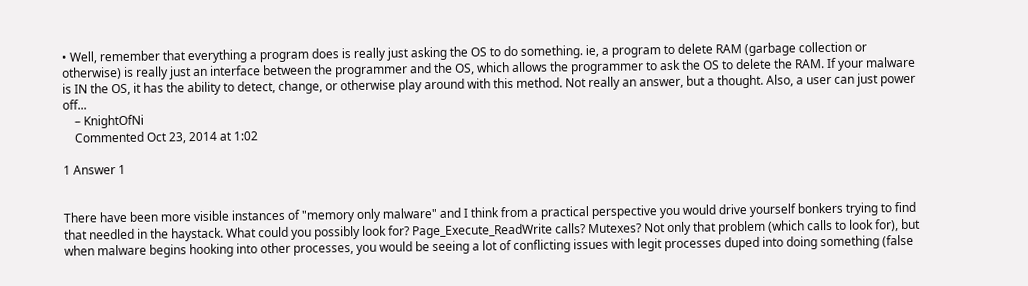• Well, remember that everything a program does is really just asking the OS to do something. ie, a program to delete RAM (garbage collection or otherwise) is really just an interface between the programmer and the OS, which allows the programmer to ask the OS to delete the RAM. If your malware is IN the OS, it has the ability to detect, change, or otherwise play around with this method. Not really an answer, but a thought. Also, a user can just power off...
    – KnightOfNi
    Commented Oct 23, 2014 at 1:02

1 Answer 1


There have been more visible instances of "memory only malware" and I think from a practical perspective you would drive yourself bonkers trying to find that needled in the haystack. What could you possibly look for? Page_Execute_ReadWrite calls? Mutexes? Not only that problem (which calls to look for), but when malware begins hooking into other processes, you would be seeing a lot of conflicting issues with legit processes duped into doing something (false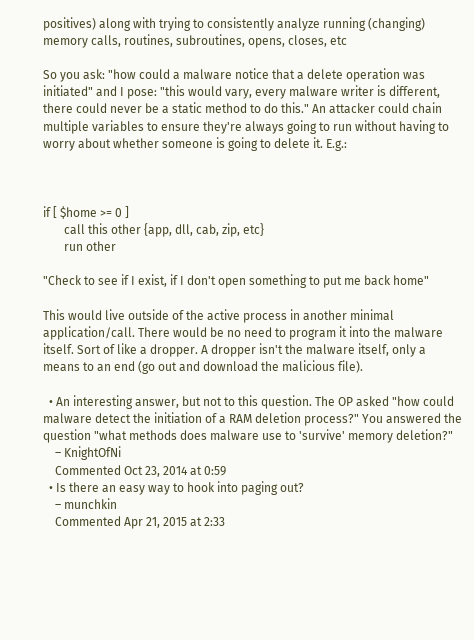positives) along with trying to consistently analyze running (changing) memory calls, routines, subroutines, opens, closes, etc

So you ask: "how could a malware notice that a delete operation was initiated" and I pose: "this would vary, every malware writer is different, there could never be a static method to do this." An attacker could chain multiple variables to ensure they're always going to run without having to worry about whether someone is going to delete it. E.g.:



if [ $home >= 0 ]
       call this other {app, dll, cab, zip, etc}
       run other

"Check to see if I exist, if I don't open something to put me back home"

This would live outside of the active process in another minimal application/call. There would be no need to program it into the malware itself. Sort of like a dropper. A dropper isn't the malware itself, only a means to an end (go out and download the malicious file).

  • An interesting answer, but not to this question. The OP asked "how could malware detect the initiation of a RAM deletion process?" You answered the question "what methods does malware use to 'survive' memory deletion?"
    – KnightOfNi
    Commented Oct 23, 2014 at 0:59
  • Is there an easy way to hook into paging out?
    – munchkin
    Commented Apr 21, 2015 at 2:33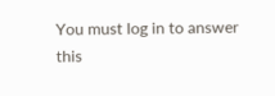You must log in to answer this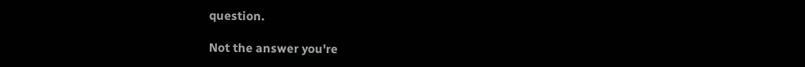question.

Not the answer you're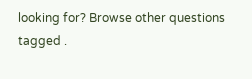looking for? Browse other questions tagged .